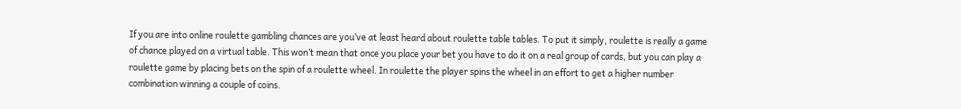If you are into online roulette gambling chances are you’ve at least heard about roulette table tables. To put it simply, roulette is really a game of chance played on a virtual table. This won’t mean that once you place your bet you have to do it on a real group of cards, but you can play a roulette game by placing bets on the spin of a roulette wheel. In roulette the player spins the wheel in an effort to get a higher number combination winning a couple of coins.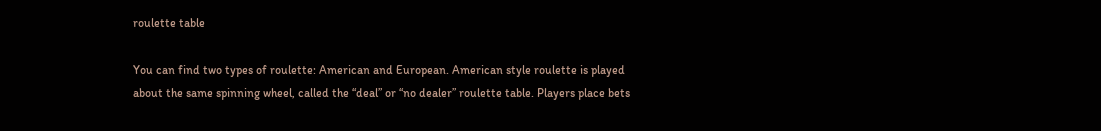roulette table

You can find two types of roulette: American and European. American style roulette is played about the same spinning wheel, called the “deal” or “no dealer” roulette table. Players place bets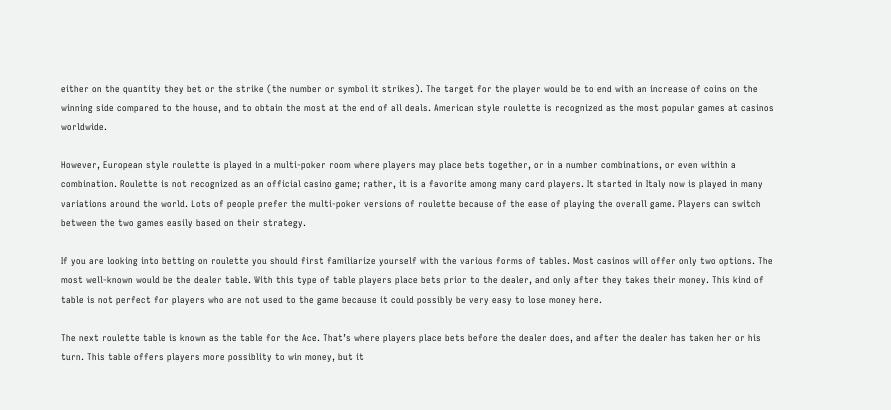either on the quantity they bet or the strike (the number or symbol it strikes). The target for the player would be to end with an increase of coins on the winning side compared to the house, and to obtain the most at the end of all deals. American style roulette is recognized as the most popular games at casinos worldwide.

However, European style roulette is played in a multi-poker room where players may place bets together, or in a number combinations, or even within a combination. Roulette is not recognized as an official casino game; rather, it is a favorite among many card players. It started in Italy now is played in many variations around the world. Lots of people prefer the multi-poker versions of roulette because of the ease of playing the overall game. Players can switch between the two games easily based on their strategy.

If you are looking into betting on roulette you should first familiarize yourself with the various forms of tables. Most casinos will offer only two options. The most well-known would be the dealer table. With this type of table players place bets prior to the dealer, and only after they takes their money. This kind of table is not perfect for players who are not used to the game because it could possibly be very easy to lose money here.

The next roulette table is known as the table for the Ace. That’s where players place bets before the dealer does, and after the dealer has taken her or his turn. This table offers players more possiblity to win money, but it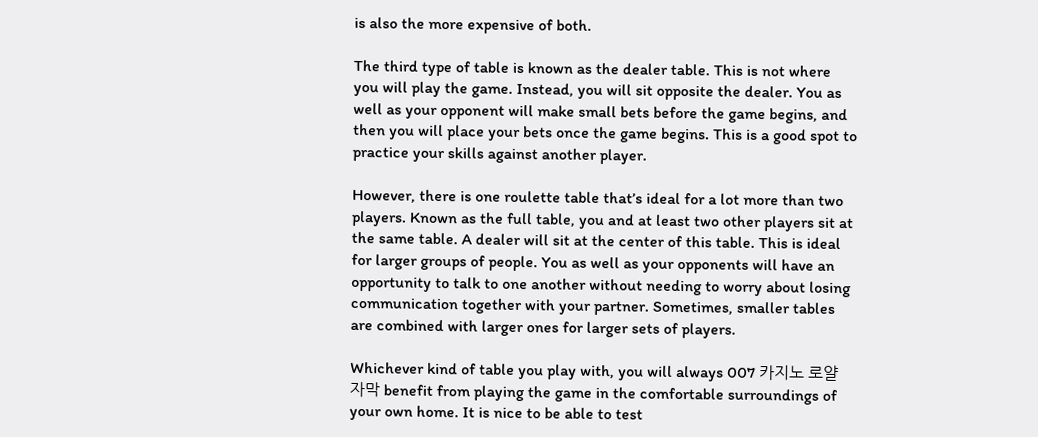is also the more expensive of both.

The third type of table is known as the dealer table. This is not where you will play the game. Instead, you will sit opposite the dealer. You as well as your opponent will make small bets before the game begins, and then you will place your bets once the game begins. This is a good spot to practice your skills against another player.

However, there is one roulette table that’s ideal for a lot more than two players. Known as the full table, you and at least two other players sit at the same table. A dealer will sit at the center of this table. This is ideal for larger groups of people. You as well as your opponents will have an opportunity to talk to one another without needing to worry about losing communication together with your partner. Sometimes, smaller tables are combined with larger ones for larger sets of players.

Whichever kind of table you play with, you will always 007 카지노 로얄 자막 benefit from playing the game in the comfortable surroundings of your own home. It is nice to be able to test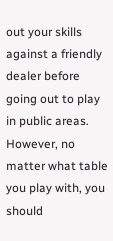out your skills against a friendly dealer before going out to play in public areas. However, no matter what table you play with, you should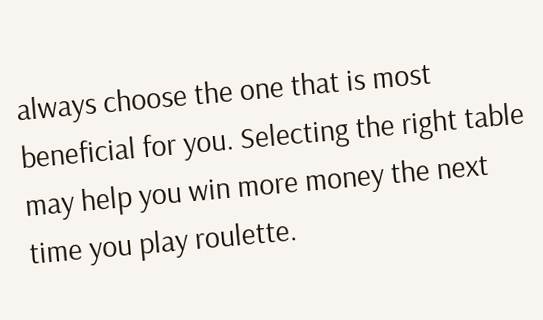always choose the one that is most beneficial for you. Selecting the right table may help you win more money the next time you play roulette.